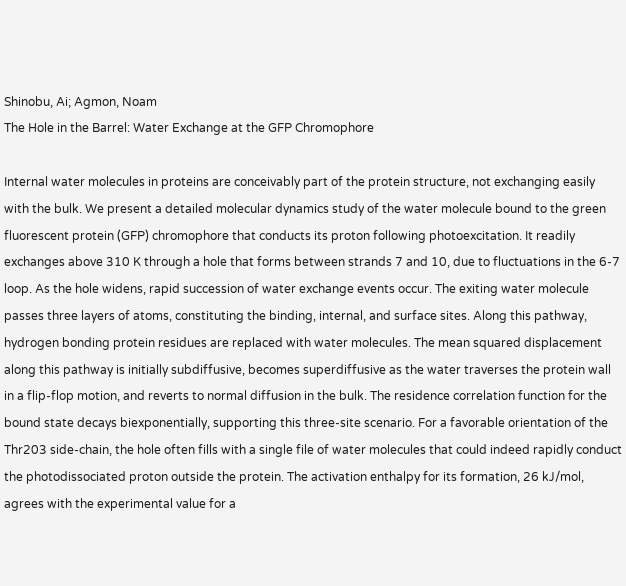Shinobu, Ai; Agmon, Noam
The Hole in the Barrel: Water Exchange at the GFP Chromophore

Internal water molecules in proteins are conceivably part of the protein structure, not exchanging easily with the bulk. We present a detailed molecular dynamics study of the water molecule bound to the green fluorescent protein (GFP) chromophore that conducts its proton following photoexcitation. It readily exchanges above 310 K through a hole that forms between strands 7 and 10, due to fluctuations in the 6-7 loop. As the hole widens, rapid succession of water exchange events occur. The exiting water molecule passes three layers of atoms, constituting the binding, internal, and surface sites. Along this pathway, hydrogen bonding protein residues are replaced with water molecules. The mean squared displacement along this pathway is initially subdiffusive, becomes superdiffusive as the water traverses the protein wall in a flip-flop motion, and reverts to normal diffusion in the bulk. The residence correlation function for the bound state decays biexponentially, supporting this three-site scenario. For a favorable orientation of the Thr203 side-chain, the hole often fills with a single file of water molecules that could indeed rapidly conduct the photodissociated proton outside the protein. The activation enthalpy for its formation, 26 kJ/mol, agrees with the experimental value for a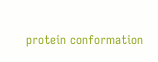protein conformation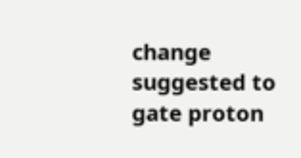change suggested to gate proton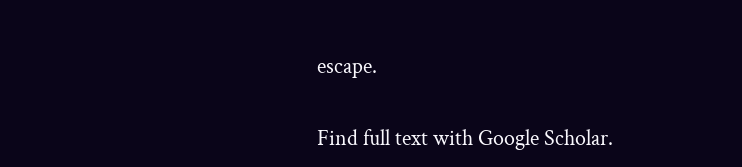escape.


Find full text with Google Scholar.